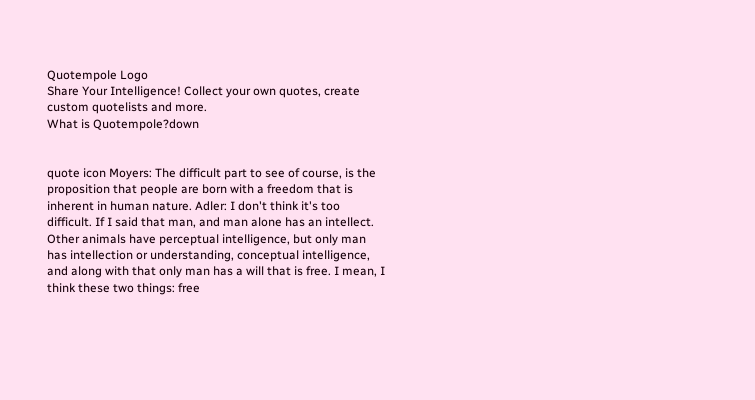Quotempole Logo
Share Your Intelligence! Collect your own quotes, create custom quotelists and more.
What is Quotempole?down


quote icon Moyers: The difficult part to see of course, is the proposition that people are born with a freedom that is inherent in human nature. Adler: I don't think it's too difficult. If I said that man, and man alone has an intellect. Other animals have perceptual intelligence, but only man has intellection or understanding, conceptual intelligence, and along with that only man has a will that is free. I mean, I think these two things: free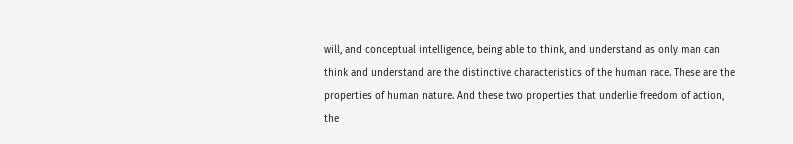will, and conceptual intelligence, being able to think, and understand as only man can think and understand are the distinctive characteristics of the human race. These are the properties of human nature. And these two properties that underlie freedom of action, the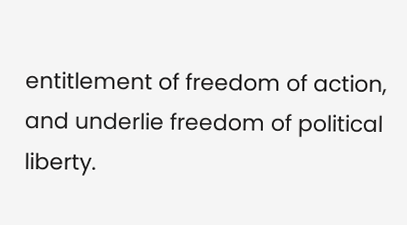entitlement of freedom of action, and underlie freedom of political liberty.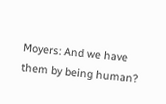Moyers: And we have them by being human?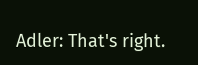Adler: That's right.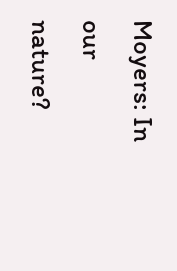Moyers: In our nature?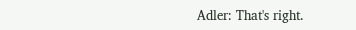Adler: That's right.